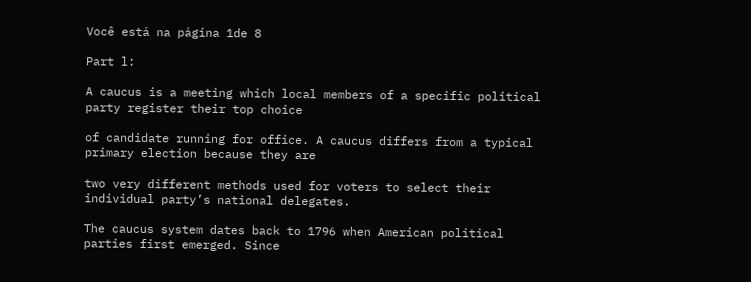Você está na página 1de 8

Part l:

A caucus is a meeting which local members of a specific political party register their top choice

of candidate running for office. A caucus differs from a typical primary election because they are

two very different methods used for voters to select their individual party’s national delegates.

The caucus system dates back to 1796 when American political parties first emerged. Since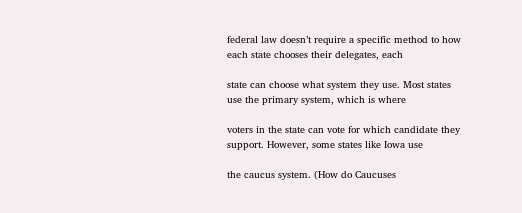federal law doesn’t require a specific method to how each state chooses their delegates, each

state can choose what system they use. Most states use the primary system, which is where

voters in the state can vote for which candidate they support. However, some states like Iowa use

the caucus system. (How do Caucuses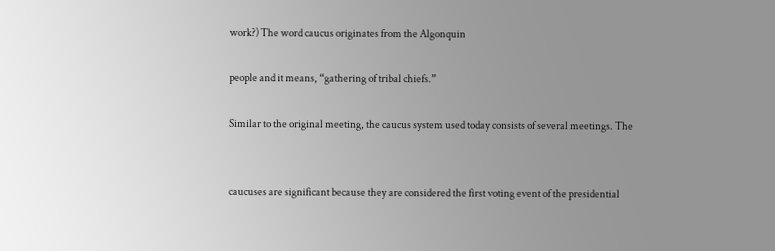work?) The word caucus originates from the Algonquin

people and it means, “gathering of tribal chiefs.”

Similar to the original meeting, the caucus system used today consists of several meetings. The


caucuses are significant because they are considered the first voting event of the presidential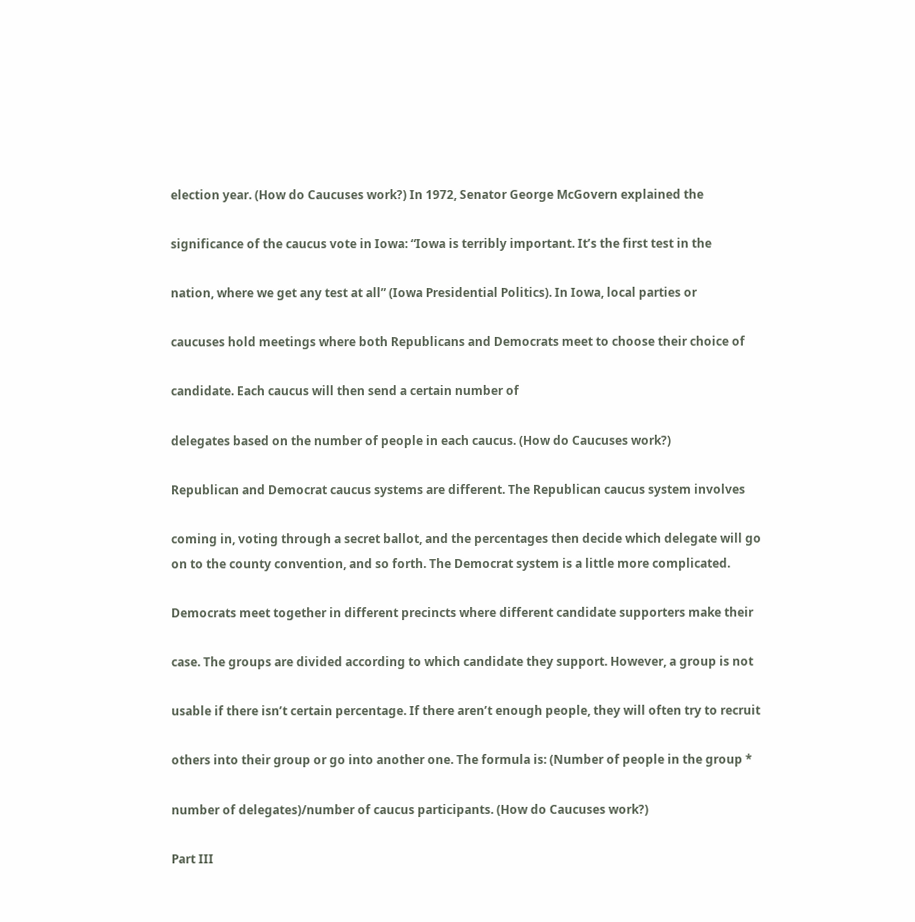election year. (How do Caucuses work?) In 1972, Senator George McGovern explained the

significance of the caucus vote in Iowa: “Iowa is terribly important. It’s the first test in the

nation, where we get any test at all” (Iowa Presidential Politics). In Iowa, local parties or

caucuses hold meetings where both Republicans and Democrats meet to choose their choice of

candidate. Each caucus will then send a certain number of

delegates based on the number of people in each caucus. (How do Caucuses work?)

Republican and Democrat caucus systems are different. The Republican caucus system involves

coming in, voting through a secret ballot, and the percentages then decide which delegate will go
on to the county convention, and so forth. The Democrat system is a little more complicated.

Democrats meet together in different precincts where different candidate supporters make their

case. The groups are divided according to which candidate they support. However, a group is not

usable if there isn’t certain percentage. If there aren’t enough people, they will often try to recruit

others into their group or go into another one. The formula is: (Number of people in the group *

number of delegates)/number of caucus participants. (How do Caucuses work?)

Part III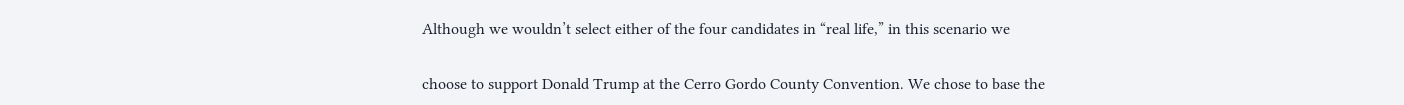Although we wouldn’t select either of the four candidates in “real life,” in this scenario we

choose to support Donald Trump at the Cerro Gordo County Convention. We chose to base the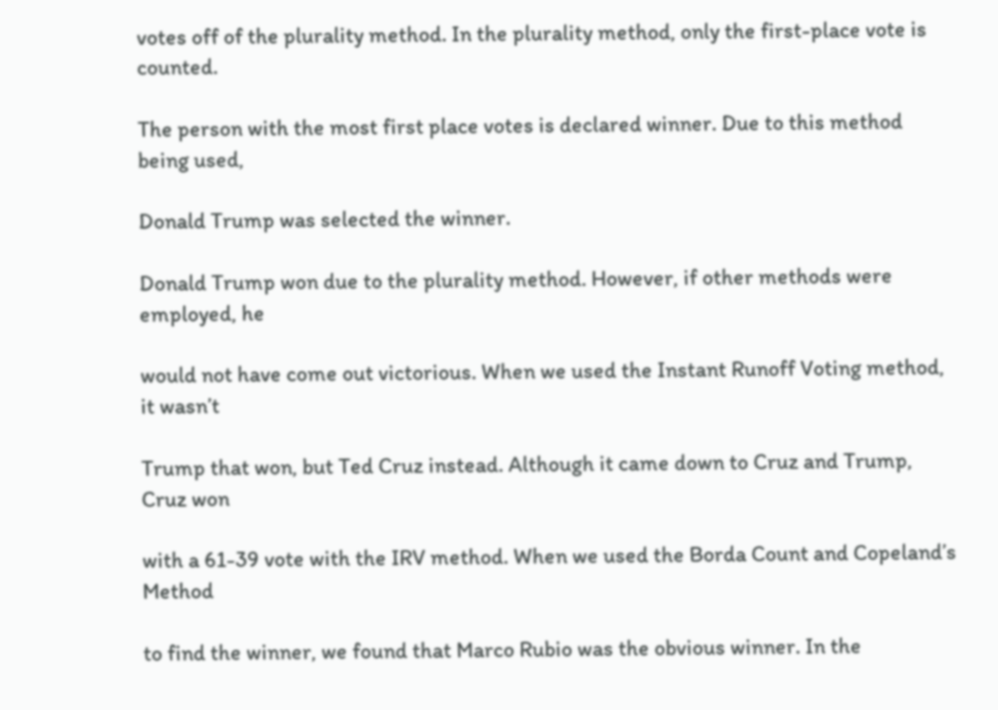votes off of the plurality method. In the plurality method, only the first-place vote is counted.

The person with the most first place votes is declared winner. Due to this method being used,

Donald Trump was selected the winner.

Donald Trump won due to the plurality method. However, if other methods were employed, he

would not have come out victorious. When we used the Instant Runoff Voting method, it wasn’t

Trump that won, but Ted Cruz instead. Although it came down to Cruz and Trump, Cruz won

with a 61-39 vote with the IRV method. When we used the Borda Count and Copeland’s Method

to find the winner, we found that Marco Rubio was the obvious winner. In the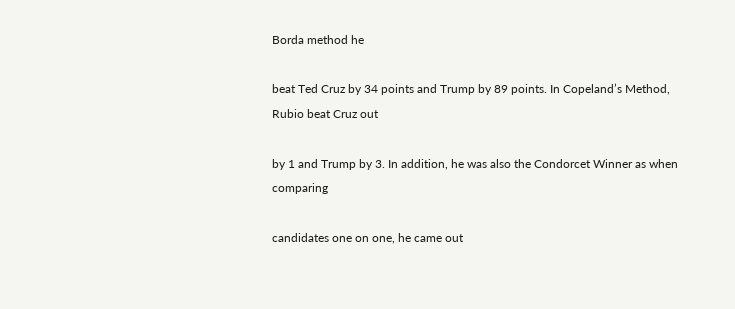Borda method he

beat Ted Cruz by 34 points and Trump by 89 points. In Copeland’s Method, Rubio beat Cruz out

by 1 and Trump by 3. In addition, he was also the Condorcet Winner as when comparing

candidates one on one, he came out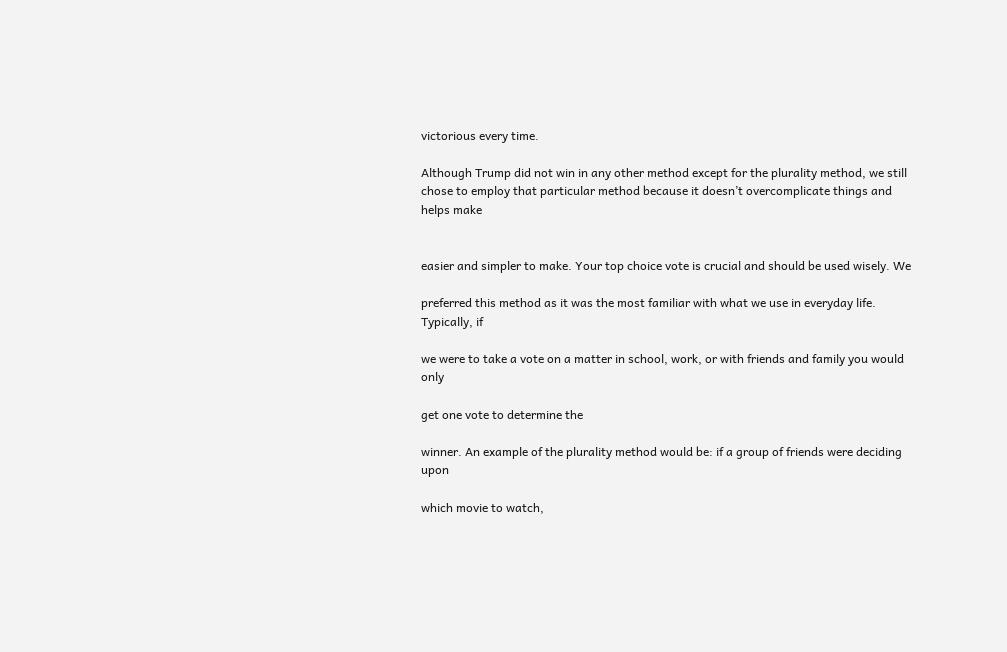victorious every time.

Although Trump did not win in any other method except for the plurality method, we still
chose to employ that particular method because it doesn’t overcomplicate things and helps make


easier and simpler to make. Your top choice vote is crucial and should be used wisely. We

preferred this method as it was the most familiar with what we use in everyday life. Typically, if

we were to take a vote on a matter in school, work, or with friends and family you would only

get one vote to determine the

winner. An example of the plurality method would be: if a group of friends were deciding upon

which movie to watch,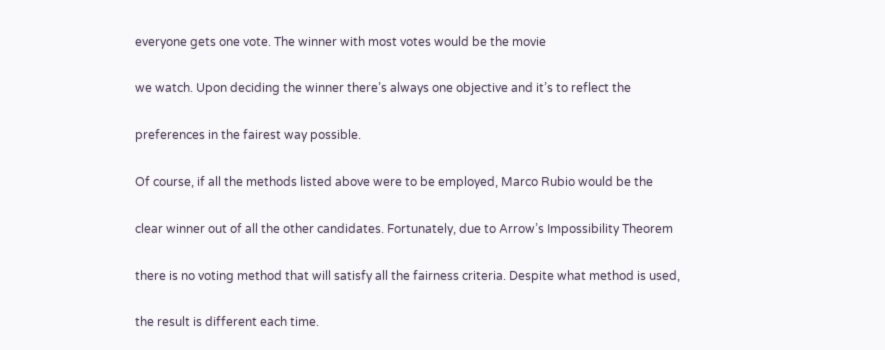everyone gets one vote. The winner with most votes would be the movie

we watch. Upon deciding the winner there’s always one objective and it’s to reflect the

preferences in the fairest way possible.

Of course, if all the methods listed above were to be employed, Marco Rubio would be the

clear winner out of all the other candidates. Fortunately, due to Arrow’s Impossibility Theorem

there is no voting method that will satisfy all the fairness criteria. Despite what method is used,

the result is different each time.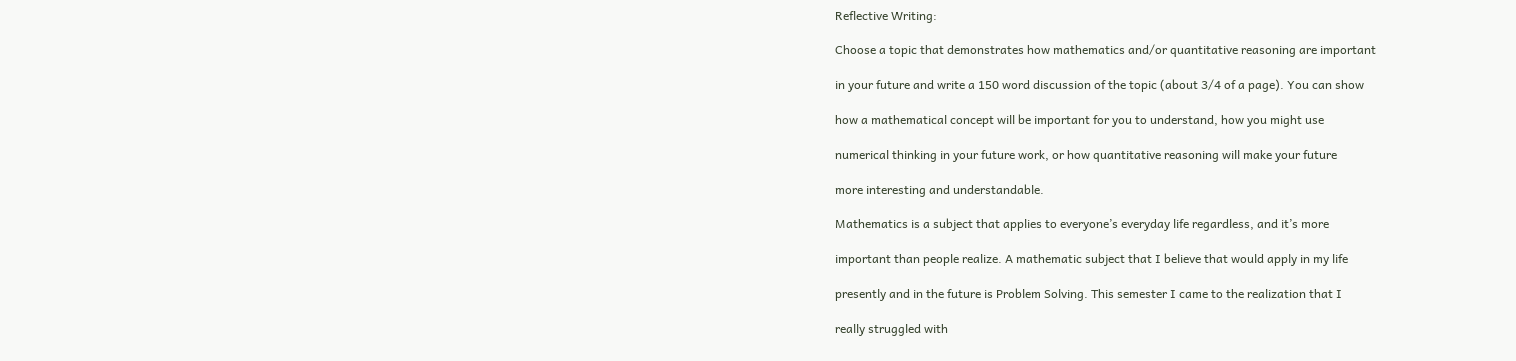Reflective Writing:

Choose a topic that demonstrates how mathematics and/or quantitative reasoning are important

in your future and write a 150 word discussion of the topic (about 3/4 of a page). You can show

how a mathematical concept will be important for you to understand, how you might use

numerical thinking in your future work, or how quantitative reasoning will make your future

more interesting and understandable.

Mathematics is a subject that applies to everyone’s everyday life regardless, and it’s more

important than people realize. A mathematic subject that I believe that would apply in my life

presently and in the future is Problem Solving. This semester I came to the realization that I

really struggled with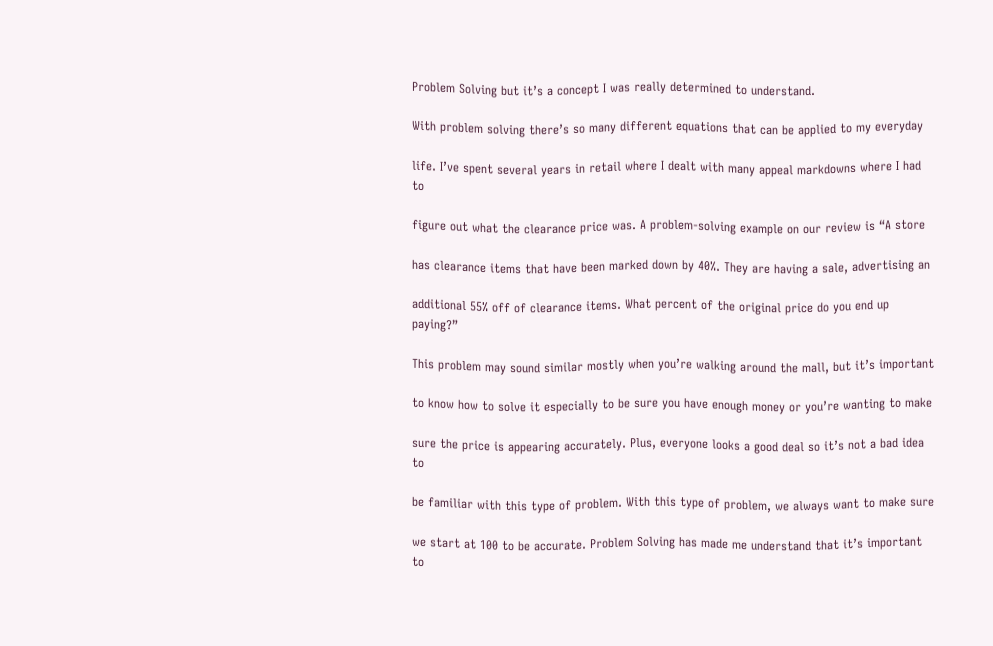Problem Solving but it’s a concept I was really determined to understand.

With problem solving there’s so many different equations that can be applied to my everyday

life. I’ve spent several years in retail where I dealt with many appeal markdowns where I had to

figure out what the clearance price was. A problem-solving example on our review is “A store

has clearance items that have been marked down by 40%. They are having a sale, advertising an

additional 55% off of clearance items. What percent of the original price do you end up paying?”

This problem may sound similar mostly when you’re walking around the mall, but it’s important

to know how to solve it especially to be sure you have enough money or you’re wanting to make

sure the price is appearing accurately. Plus, everyone looks a good deal so it’s not a bad idea to

be familiar with this type of problem. With this type of problem, we always want to make sure

we start at 100 to be accurate. Problem Solving has made me understand that it’s important to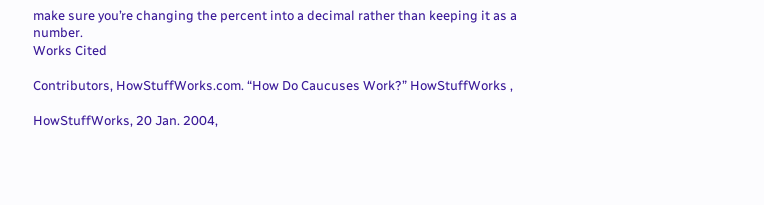make sure you’re changing the percent into a decimal rather than keeping it as a number.
Works Cited

Contributors, HowStuffWorks.com. “How Do Caucuses Work?” HowStuffWorks ,

HowStuffWorks, 20 Jan. 2004,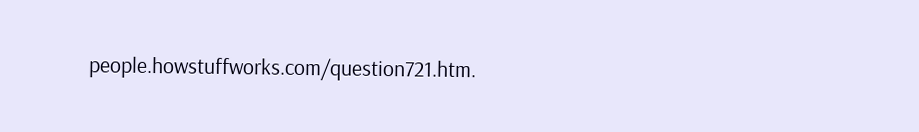people.howstuffworks.com/question721.htm.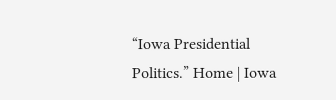“Iowa Presidential Politics.” Home | Iowa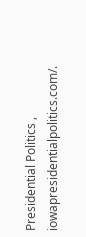Presidential Politics , iowapresidentialpolitics.com/.